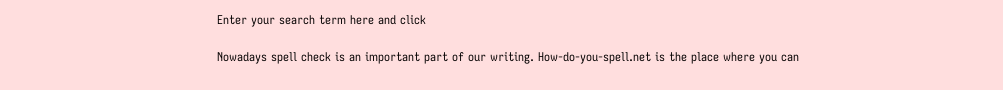Enter your search term here and click

Nowadays spell check is an important part of our writing. How-do-you-spell.net is the place where you can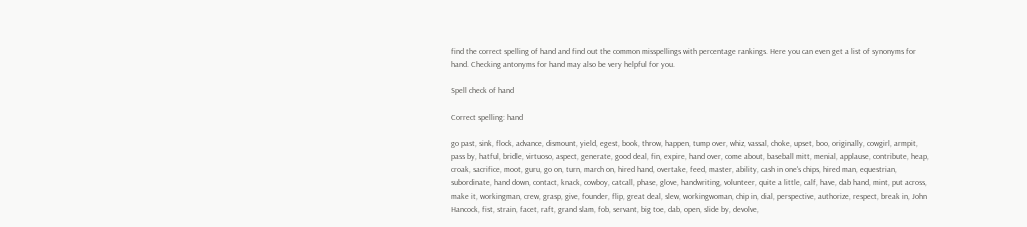find the correct spelling of hand and find out the common misspellings with percentage rankings. Here you can even get a list of synonyms for hand. Checking antonyms for hand may also be very helpful for you.

Spell check of hand

Correct spelling: hand

go past, sink, flock, advance, dismount, yield, egest, book, throw, happen, tump over, whiz, vassal, choke, upset, boo, originally, cowgirl, armpit, pass by, hatful, bridle, virtuoso, aspect, generate, good deal, fin, expire, hand over, come about, baseball mitt, menial, applause, contribute, heap, croak, sacrifice, moot, guru, go on, turn, march on, hired hand, overtake, feed, master, ability, cash in one's chips, hired man, equestrian, subordinate, hand down, contact, knack, cowboy, catcall, phase, glove, handwriting, volunteer, quite a little, calf, have, dab hand, mint, put across, make it, workingman, crew, grasp, give, founder, flip, great deal, slew, workingwoman, chip in, dial, perspective, authorize, respect, break in, John Hancock, fist, strain, facet, raft, grand slam, fob, servant, big toe, dab, open, slide by, devolve,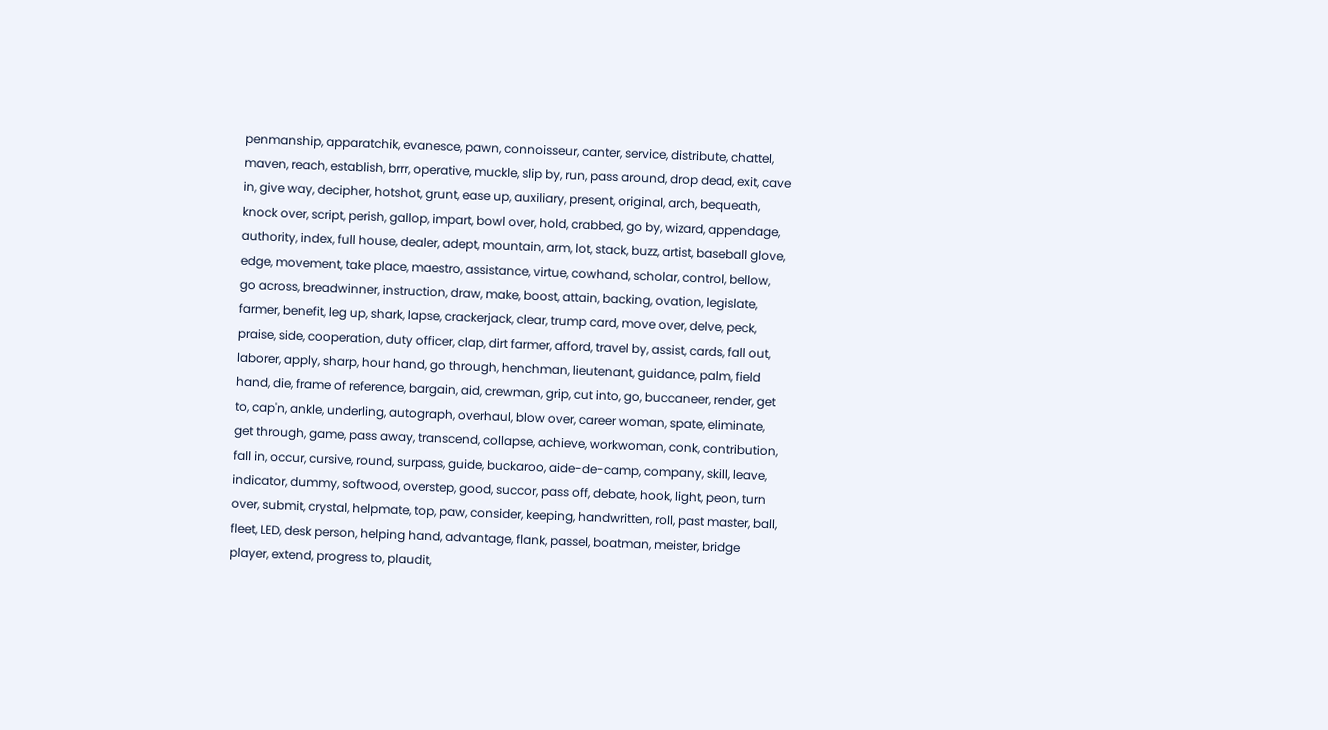penmanship, apparatchik, evanesce, pawn, connoisseur, canter, service, distribute, chattel, maven, reach, establish, brrr, operative, muckle, slip by, run, pass around, drop dead, exit, cave in, give way, decipher, hotshot, grunt, ease up, auxiliary, present, original, arch, bequeath, knock over, script, perish, gallop, impart, bowl over, hold, crabbed, go by, wizard, appendage, authority, index, full house, dealer, adept, mountain, arm, lot, stack, buzz, artist, baseball glove, edge, movement, take place, maestro, assistance, virtue, cowhand, scholar, control, bellow, go across, breadwinner, instruction, draw, make, boost, attain, backing, ovation, legislate, farmer, benefit, leg up, shark, lapse, crackerjack, clear, trump card, move over, delve, peck, praise, side, cooperation, duty officer, clap, dirt farmer, afford, travel by, assist, cards, fall out, laborer, apply, sharp, hour hand, go through, henchman, lieutenant, guidance, palm, field hand, die, frame of reference, bargain, aid, crewman, grip, cut into, go, buccaneer, render, get to, cap'n, ankle, underling, autograph, overhaul, blow over, career woman, spate, eliminate, get through, game, pass away, transcend, collapse, achieve, workwoman, conk, contribution, fall in, occur, cursive, round, surpass, guide, buckaroo, aide-de-camp, company, skill, leave, indicator, dummy, softwood, overstep, good, succor, pass off, debate, hook, light, peon, turn over, submit, crystal, helpmate, top, paw, consider, keeping, handwritten, roll, past master, ball, fleet, LED, desk person, helping hand, advantage, flank, passel, boatman, meister, bridge player, extend, progress to, plaudit,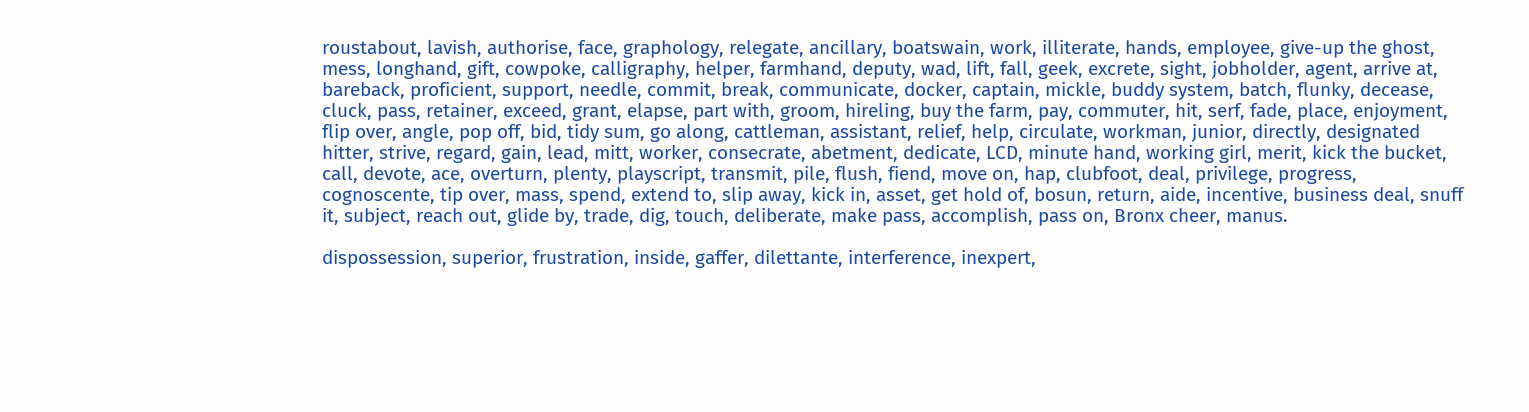roustabout, lavish, authorise, face, graphology, relegate, ancillary, boatswain, work, illiterate, hands, employee, give-up the ghost, mess, longhand, gift, cowpoke, calligraphy, helper, farmhand, deputy, wad, lift, fall, geek, excrete, sight, jobholder, agent, arrive at, bareback, proficient, support, needle, commit, break, communicate, docker, captain, mickle, buddy system, batch, flunky, decease, cluck, pass, retainer, exceed, grant, elapse, part with, groom, hireling, buy the farm, pay, commuter, hit, serf, fade, place, enjoyment, flip over, angle, pop off, bid, tidy sum, go along, cattleman, assistant, relief, help, circulate, workman, junior, directly, designated hitter, strive, regard, gain, lead, mitt, worker, consecrate, abetment, dedicate, LCD, minute hand, working girl, merit, kick the bucket, call, devote, ace, overturn, plenty, playscript, transmit, pile, flush, fiend, move on, hap, clubfoot, deal, privilege, progress, cognoscente, tip over, mass, spend, extend to, slip away, kick in, asset, get hold of, bosun, return, aide, incentive, business deal, snuff it, subject, reach out, glide by, trade, dig, touch, deliberate, make pass, accomplish, pass on, Bronx cheer, manus.

dispossession, superior, frustration, inside, gaffer, dilettante, interference, inexpert,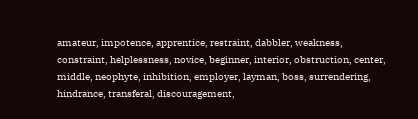amateur, impotence, apprentice, restraint, dabbler, weakness, constraint, helplessness, novice, beginner, interior, obstruction, center, middle, neophyte, inhibition, employer, layman, boss, surrendering, hindrance, transferal, discouragement,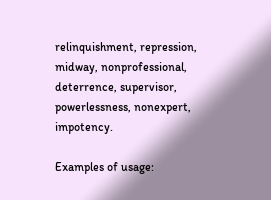relinquishment, repression, midway, nonprofessional, deterrence, supervisor, powerlessness, nonexpert, impotency.

Examples of usage: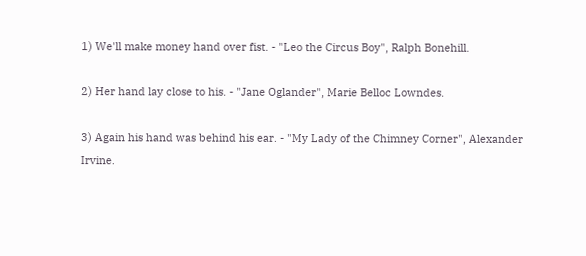1) We'll make money hand over fist. - "Leo the Circus Boy", Ralph Bonehill.

2) Her hand lay close to his. - "Jane Oglander", Marie Belloc Lowndes.

3) Again his hand was behind his ear. - "My Lady of the Chimney Corner", Alexander Irvine.